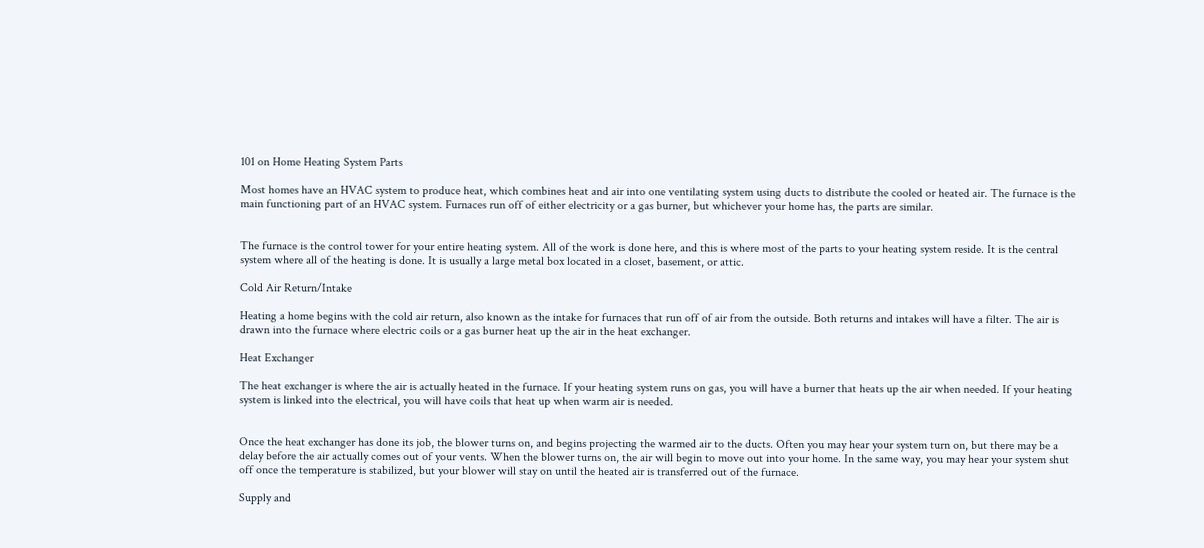101 on Home Heating System Parts

Most homes have an HVAC system to produce heat, which combines heat and air into one ventilating system using ducts to distribute the cooled or heated air. The furnace is the main functioning part of an HVAC system. Furnaces run off of either electricity or a gas burner, but whichever your home has, the parts are similar.


The furnace is the control tower for your entire heating system. All of the work is done here, and this is where most of the parts to your heating system reside. It is the central system where all of the heating is done. It is usually a large metal box located in a closet, basement, or attic.

Cold Air Return/Intake

Heating a home begins with the cold air return, also known as the intake for furnaces that run off of air from the outside. Both returns and intakes will have a filter. The air is drawn into the furnace where electric coils or a gas burner heat up the air in the heat exchanger.

Heat Exchanger

The heat exchanger is where the air is actually heated in the furnace. If your heating system runs on gas, you will have a burner that heats up the air when needed. If your heating system is linked into the electrical, you will have coils that heat up when warm air is needed.


Once the heat exchanger has done its job, the blower turns on, and begins projecting the warmed air to the ducts. Often you may hear your system turn on, but there may be a delay before the air actually comes out of your vents. When the blower turns on, the air will begin to move out into your home. In the same way, you may hear your system shut off once the temperature is stabilized, but your blower will stay on until the heated air is transferred out of the furnace.

Supply and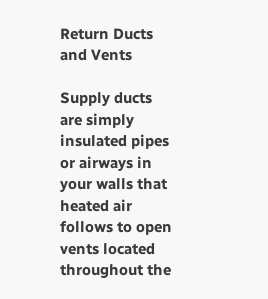Return Ducts and Vents

Supply ducts are simply insulated pipes or airways in your walls that heated air follows to open vents located throughout the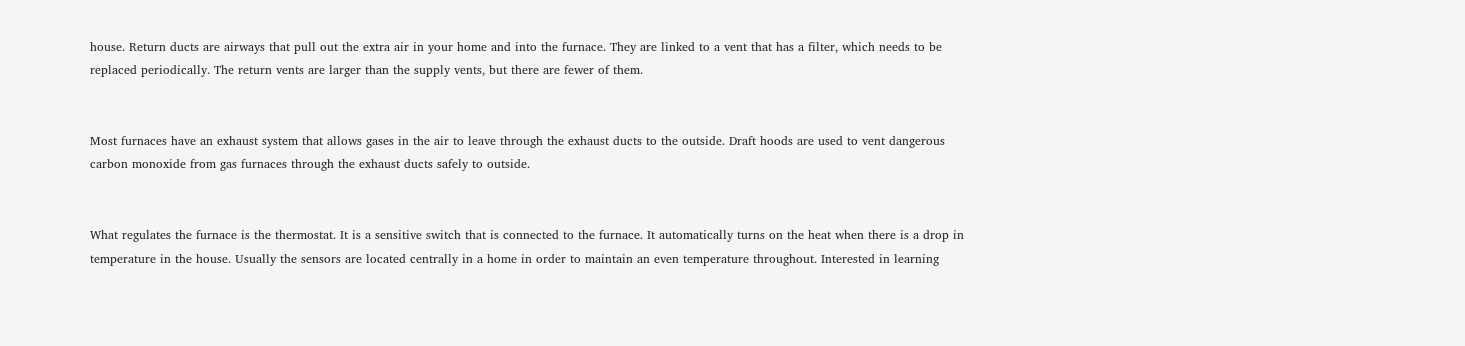house. Return ducts are airways that pull out the extra air in your home and into the furnace. They are linked to a vent that has a filter, which needs to be replaced periodically. The return vents are larger than the supply vents, but there are fewer of them.


Most furnaces have an exhaust system that allows gases in the air to leave through the exhaust ducts to the outside. Draft hoods are used to vent dangerous carbon monoxide from gas furnaces through the exhaust ducts safely to outside.


What regulates the furnace is the thermostat. It is a sensitive switch that is connected to the furnace. It automatically turns on the heat when there is a drop in temperature in the house. Usually the sensors are located centrally in a home in order to maintain an even temperature throughout. Interested in learning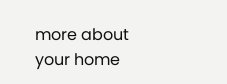more about your home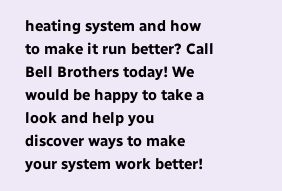heating system and how to make it run better? Call Bell Brothers today! We would be happy to take a look and help you discover ways to make your system work better!